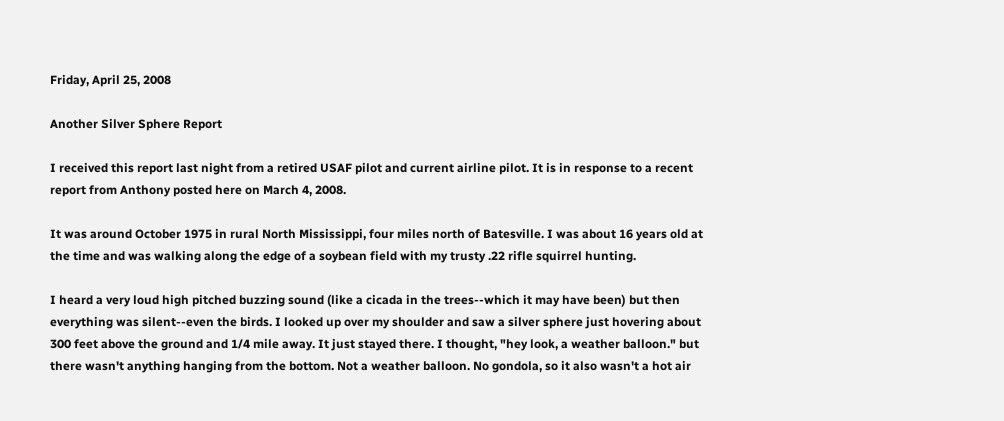Friday, April 25, 2008

Another Silver Sphere Report

I received this report last night from a retired USAF pilot and current airline pilot. It is in response to a recent report from Anthony posted here on March 4, 2008.

It was around October 1975 in rural North Mississippi, four miles north of Batesville. I was about 16 years old at the time and was walking along the edge of a soybean field with my trusty .22 rifle squirrel hunting.

I heard a very loud high pitched buzzing sound (like a cicada in the trees--which it may have been) but then everything was silent--even the birds. I looked up over my shoulder and saw a silver sphere just hovering about 300 feet above the ground and 1/4 mile away. It just stayed there. I thought, "hey look, a weather balloon." but there wasn't anything hanging from the bottom. Not a weather balloon. No gondola, so it also wasn't a hot air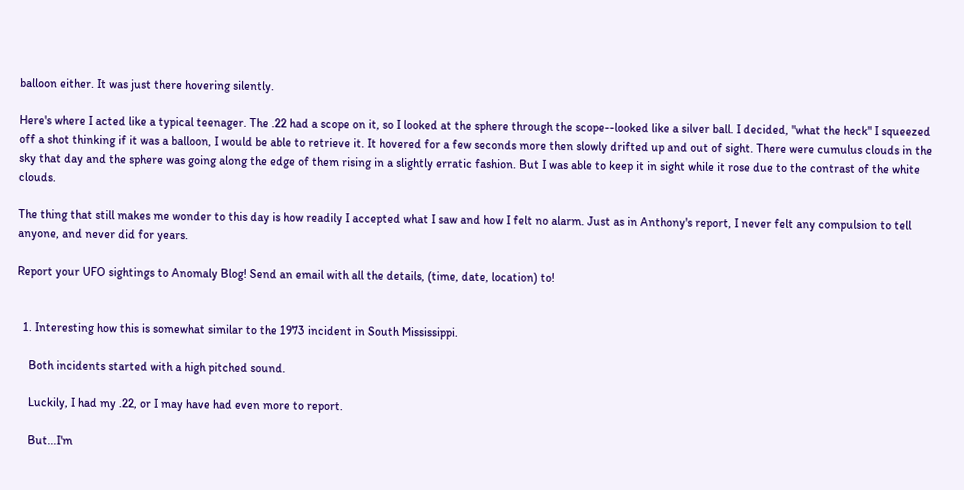balloon either. It was just there hovering silently.

Here's where I acted like a typical teenager. The .22 had a scope on it, so I looked at the sphere through the scope--looked like a silver ball. I decided, "what the heck" I squeezed off a shot thinking if it was a balloon, I would be able to retrieve it. It hovered for a few seconds more then slowly drifted up and out of sight. There were cumulus clouds in the sky that day and the sphere was going along the edge of them rising in a slightly erratic fashion. But I was able to keep it in sight while it rose due to the contrast of the white clouds.

The thing that still makes me wonder to this day is how readily I accepted what I saw and how I felt no alarm. Just as in Anthony's report, I never felt any compulsion to tell anyone, and never did for years.

Report your UFO sightings to Anomaly Blog! Send an email with all the details, (time, date, location) to!


  1. Interesting how this is somewhat similar to the 1973 incident in South Mississippi.

    Both incidents started with a high pitched sound.

    Luckily, I had my .22, or I may have had even more to report.

    But...I'm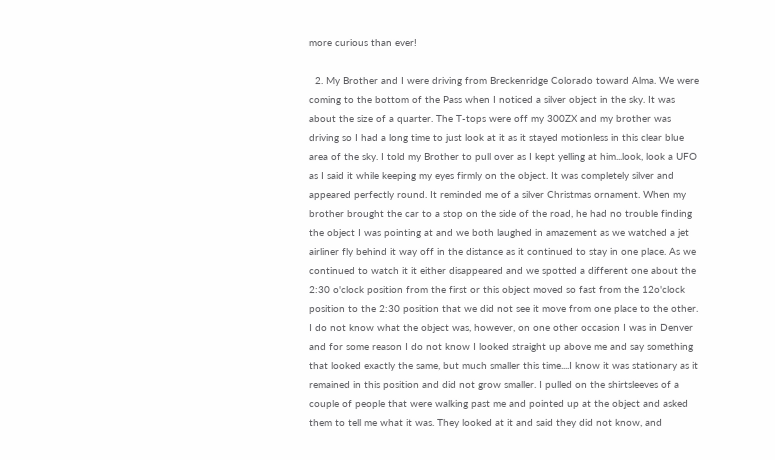more curious than ever!

  2. My Brother and I were driving from Breckenridge Colorado toward Alma. We were coming to the bottom of the Pass when I noticed a silver object in the sky. It was about the size of a quarter. The T-tops were off my 300ZX and my brother was driving so I had a long time to just look at it as it stayed motionless in this clear blue area of the sky. I told my Brother to pull over as I kept yelling at him...look, look a UFO as I said it while keeping my eyes firmly on the object. It was completely silver and appeared perfectly round. It reminded me of a silver Christmas ornament. When my brother brought the car to a stop on the side of the road, he had no trouble finding the object I was pointing at and we both laughed in amazement as we watched a jet airliner fly behind it way off in the distance as it continued to stay in one place. As we continued to watch it it either disappeared and we spotted a different one about the 2:30 o'clock position from the first or this object moved so fast from the 12o'clock position to the 2:30 position that we did not see it move from one place to the other. I do not know what the object was, however, on one other occasion I was in Denver and for some reason I do not know I looked straight up above me and say something that looked exactly the same, but much smaller this time....I know it was stationary as it remained in this position and did not grow smaller. I pulled on the shirtsleeves of a couple of people that were walking past me and pointed up at the object and asked them to tell me what it was. They looked at it and said they did not know, and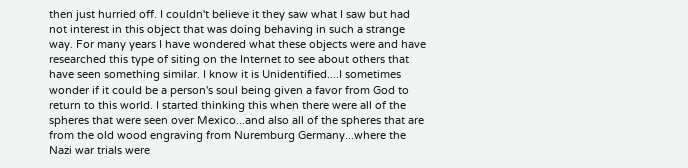then just hurried off. I couldn't believe it they saw what I saw but had not interest in this object that was doing behaving in such a strange way. For many years I have wondered what these objects were and have researched this type of siting on the Internet to see about others that have seen something similar. I know it is Unidentified....I sometimes wonder if it could be a person's soul being given a favor from God to return to this world. I started thinking this when there were all of the spheres that were seen over Mexico...and also all of the spheres that are from the old wood engraving from Nuremburg Germany...where the Nazi war trials were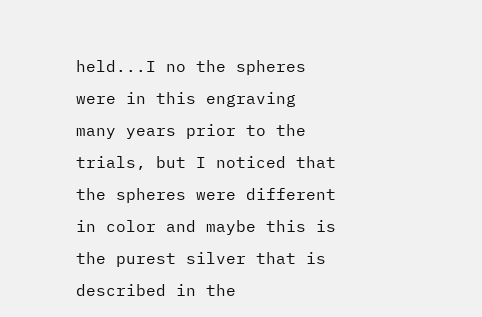held...I no the spheres were in this engraving many years prior to the trials, but I noticed that the spheres were different in color and maybe this is the purest silver that is described in the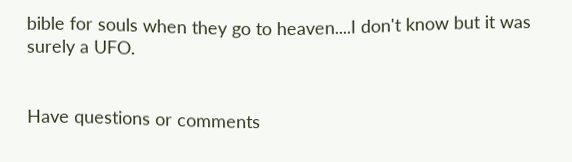bible for souls when they go to heaven....I don't know but it was surely a UFO.


Have questions or comments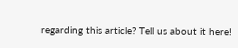regarding this article? Tell us about it here!